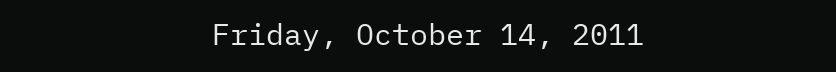Friday, October 14, 2011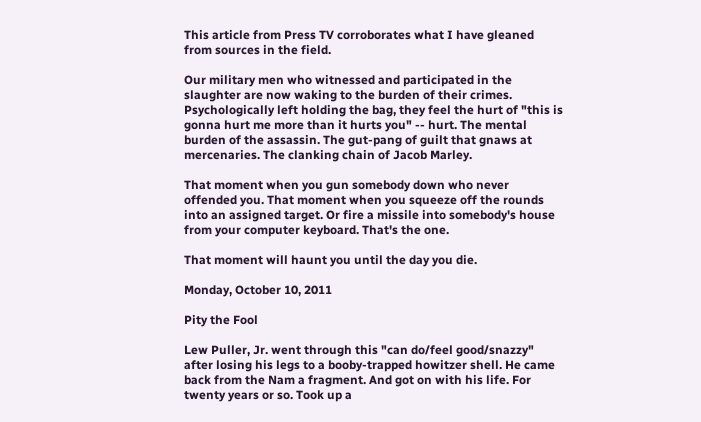This article from Press TV corroborates what I have gleaned from sources in the field.

Our military men who witnessed and participated in the slaughter are now waking to the burden of their crimes. Psychologically left holding the bag, they feel the hurt of "this is gonna hurt me more than it hurts you" -- hurt. The mental burden of the assassin. The gut-pang of guilt that gnaws at mercenaries. The clanking chain of Jacob Marley.

That moment when you gun somebody down who never offended you. That moment when you squeeze off the rounds into an assigned target. Or fire a missile into somebody's house from your computer keyboard. That's the one.

That moment will haunt you until the day you die.

Monday, October 10, 2011

Pity the Fool

Lew Puller, Jr. went through this "can do/feel good/snazzy" after losing his legs to a booby-trapped howitzer shell. He came back from the Nam a fragment. And got on with his life. For twenty years or so. Took up a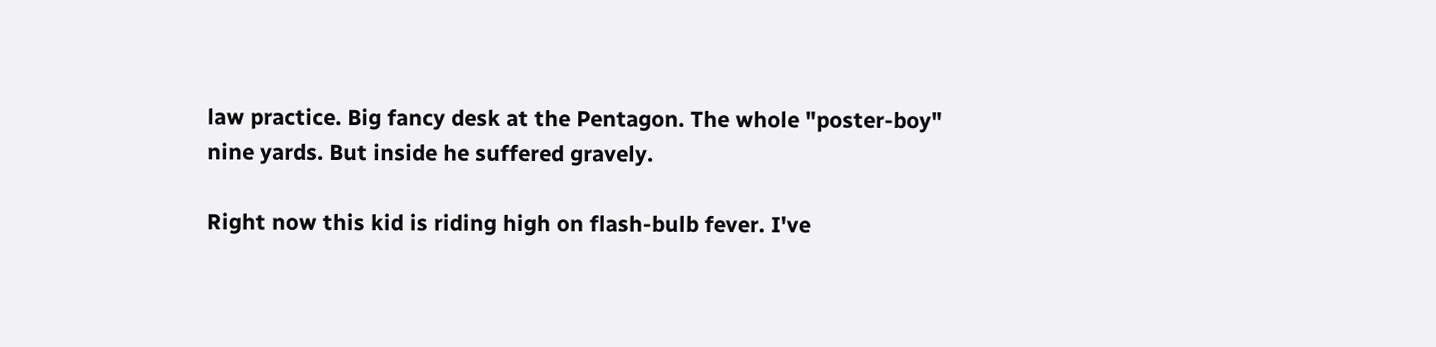law practice. Big fancy desk at the Pentagon. The whole "poster-boy" nine yards. But inside he suffered gravely.

Right now this kid is riding high on flash-bulb fever. I've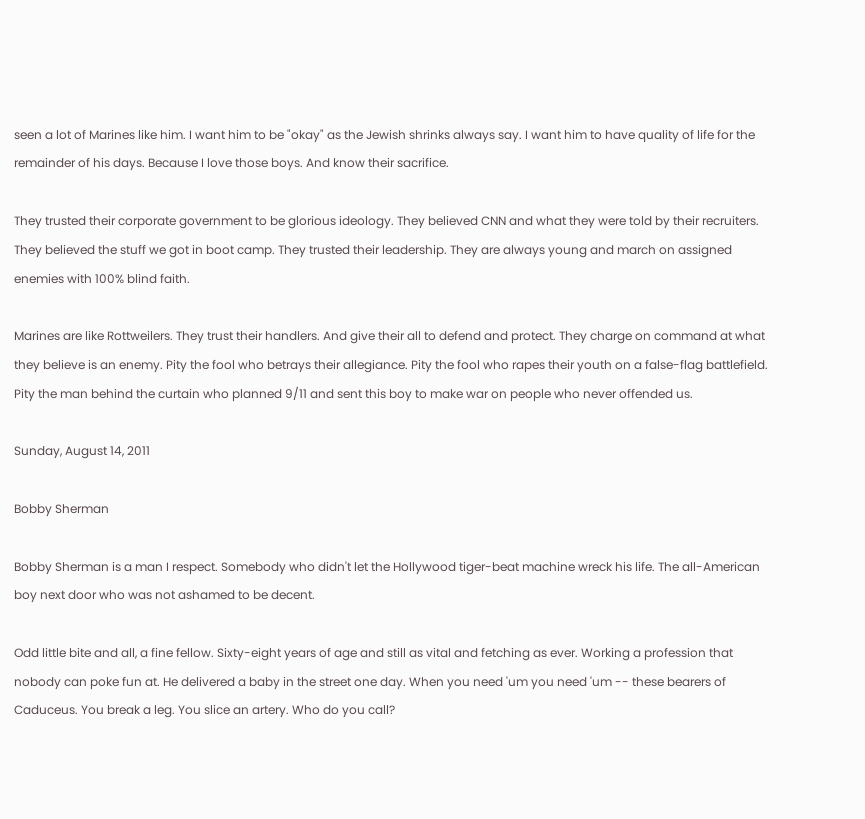seen a lot of Marines like him. I want him to be "okay" as the Jewish shrinks always say. I want him to have quality of life for the remainder of his days. Because I love those boys. And know their sacrifice.

They trusted their corporate government to be glorious ideology. They believed CNN and what they were told by their recruiters. They believed the stuff we got in boot camp. They trusted their leadership. They are always young and march on assigned enemies with 100% blind faith.

Marines are like Rottweilers. They trust their handlers. And give their all to defend and protect. They charge on command at what they believe is an enemy. Pity the fool who betrays their allegiance. Pity the fool who rapes their youth on a false-flag battlefield. Pity the man behind the curtain who planned 9/11 and sent this boy to make war on people who never offended us.

Sunday, August 14, 2011

Bobby Sherman

Bobby Sherman is a man I respect. Somebody who didn't let the Hollywood tiger-beat machine wreck his life. The all-American boy next door who was not ashamed to be decent.

Odd little bite and all, a fine fellow. Sixty-eight years of age and still as vital and fetching as ever. Working a profession that nobody can poke fun at. He delivered a baby in the street one day. When you need 'um you need 'um -- these bearers of Caduceus. You break a leg. You slice an artery. Who do you call?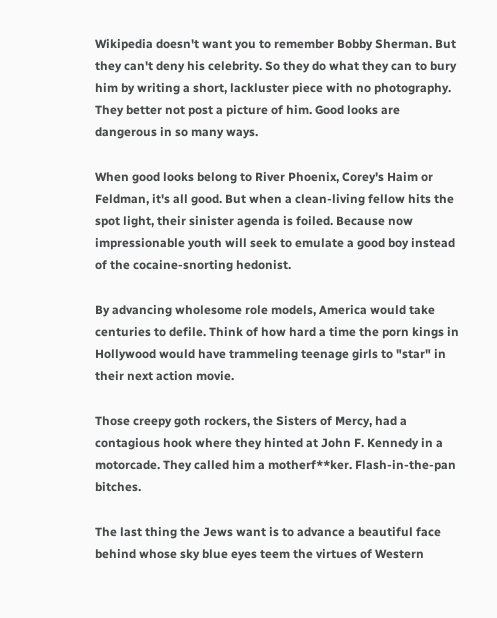Wikipedia doesn't want you to remember Bobby Sherman. But they can't deny his celebrity. So they do what they can to bury him by writing a short, lackluster piece with no photography. They better not post a picture of him. Good looks are dangerous in so many ways.

When good looks belong to River Phoenix, Corey's Haim or Feldman, it's all good. But when a clean-living fellow hits the spot light, their sinister agenda is foiled. Because now impressionable youth will seek to emulate a good boy instead of the cocaine-snorting hedonist.

By advancing wholesome role models, America would take centuries to defile. Think of how hard a time the porn kings in Hollywood would have trammeling teenage girls to "star" in their next action movie.

Those creepy goth rockers, the Sisters of Mercy, had a contagious hook where they hinted at John F. Kennedy in a motorcade. They called him a motherf**ker. Flash-in-the-pan bitches.

The last thing the Jews want is to advance a beautiful face behind whose sky blue eyes teem the virtues of Western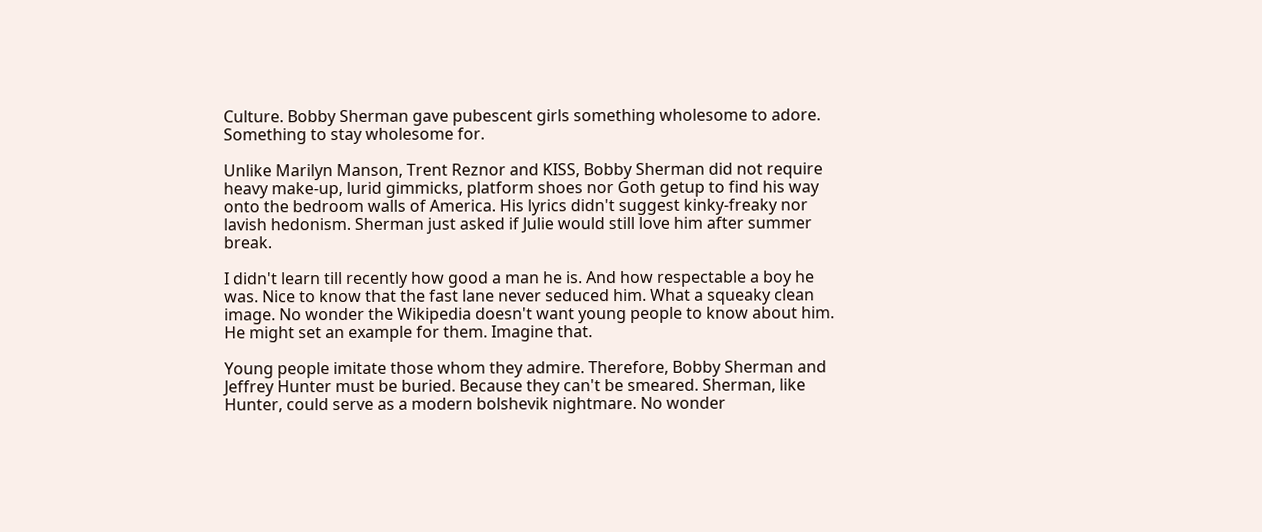Culture. Bobby Sherman gave pubescent girls something wholesome to adore. Something to stay wholesome for.

Unlike Marilyn Manson, Trent Reznor and KISS, Bobby Sherman did not require heavy make-up, lurid gimmicks, platform shoes nor Goth getup to find his way onto the bedroom walls of America. His lyrics didn't suggest kinky-freaky nor lavish hedonism. Sherman just asked if Julie would still love him after summer break.

I didn't learn till recently how good a man he is. And how respectable a boy he was. Nice to know that the fast lane never seduced him. What a squeaky clean image. No wonder the Wikipedia doesn't want young people to know about him. He might set an example for them. Imagine that.

Young people imitate those whom they admire. Therefore, Bobby Sherman and Jeffrey Hunter must be buried. Because they can't be smeared. Sherman, like Hunter, could serve as a modern bolshevik nightmare. No wonder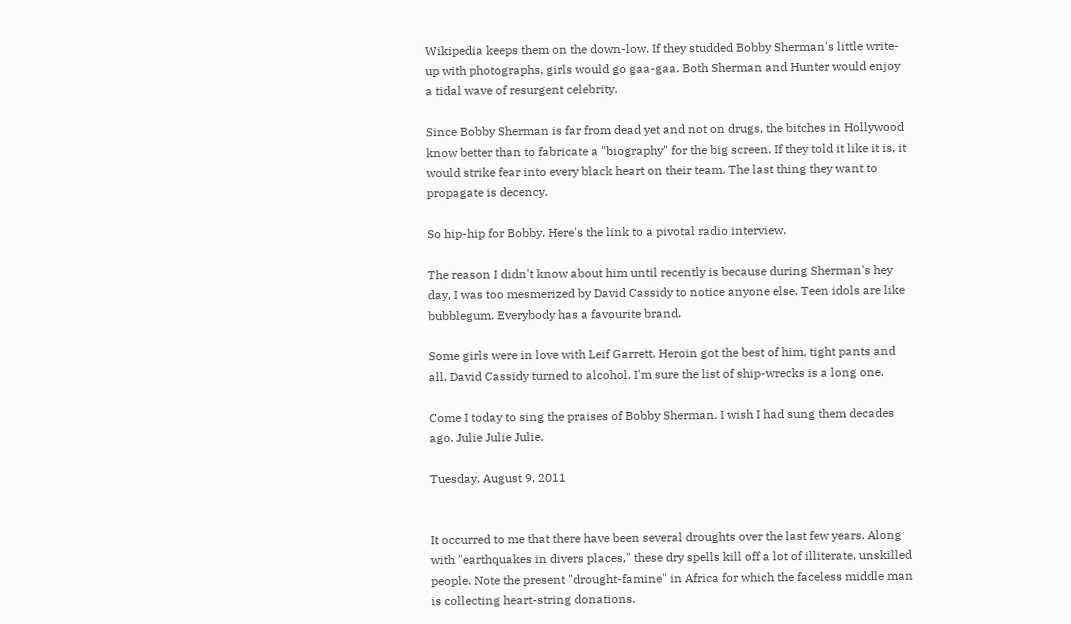Wikipedia keeps them on the down-low. If they studded Bobby Sherman's little write-up with photographs, girls would go gaa-gaa. Both Sherman and Hunter would enjoy a tidal wave of resurgent celebrity.

Since Bobby Sherman is far from dead yet and not on drugs, the bitches in Hollywood know better than to fabricate a "biography" for the big screen. If they told it like it is, it would strike fear into every black heart on their team. The last thing they want to propagate is decency.

So hip-hip for Bobby. Here's the link to a pivotal radio interview.

The reason I didn't know about him until recently is because during Sherman's hey day, I was too mesmerized by David Cassidy to notice anyone else. Teen idols are like bubblegum. Everybody has a favourite brand.

Some girls were in love with Leif Garrett. Heroin got the best of him, tight pants and all. David Cassidy turned to alcohol. I'm sure the list of ship-wrecks is a long one.

Come I today to sing the praises of Bobby Sherman. I wish I had sung them decades ago. Julie Julie Julie,

Tuesday, August 9, 2011


It occurred to me that there have been several droughts over the last few years. Along with "earthquakes in divers places," these dry spells kill off a lot of illiterate, unskilled people. Note the present "drought-famine" in Africa for which the faceless middle man is collecting heart-string donations.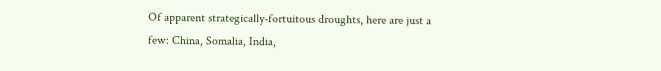Of apparent strategically-fortuitous droughts, here are just a few: China, Somalia, India,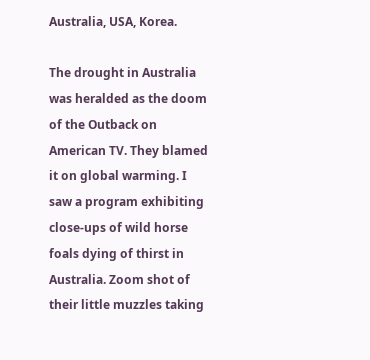Australia, USA, Korea.

The drought in Australia was heralded as the doom of the Outback on American TV. They blamed it on global warming. I saw a program exhibiting close-ups of wild horse foals dying of thirst in Australia. Zoom shot of their little muzzles taking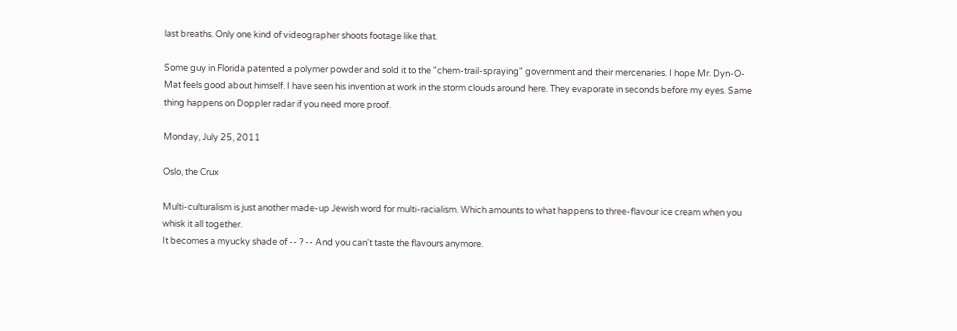last breaths. Only one kind of videographer shoots footage like that.

Some guy in Florida patented a polymer powder and sold it to the "chem-trail-spraying" government and their mercenaries. I hope Mr. Dyn-O-Mat feels good about himself. I have seen his invention at work in the storm clouds around here. They evaporate in seconds before my eyes. Same thing happens on Doppler radar if you need more proof.

Monday, July 25, 2011

Oslo, the Crux

Multi-culturalism is just another made-up Jewish word for multi-racialism. Which amounts to what happens to three-flavour ice cream when you whisk it all together.
It becomes a myucky shade of -- ? -- And you can't taste the flavours anymore.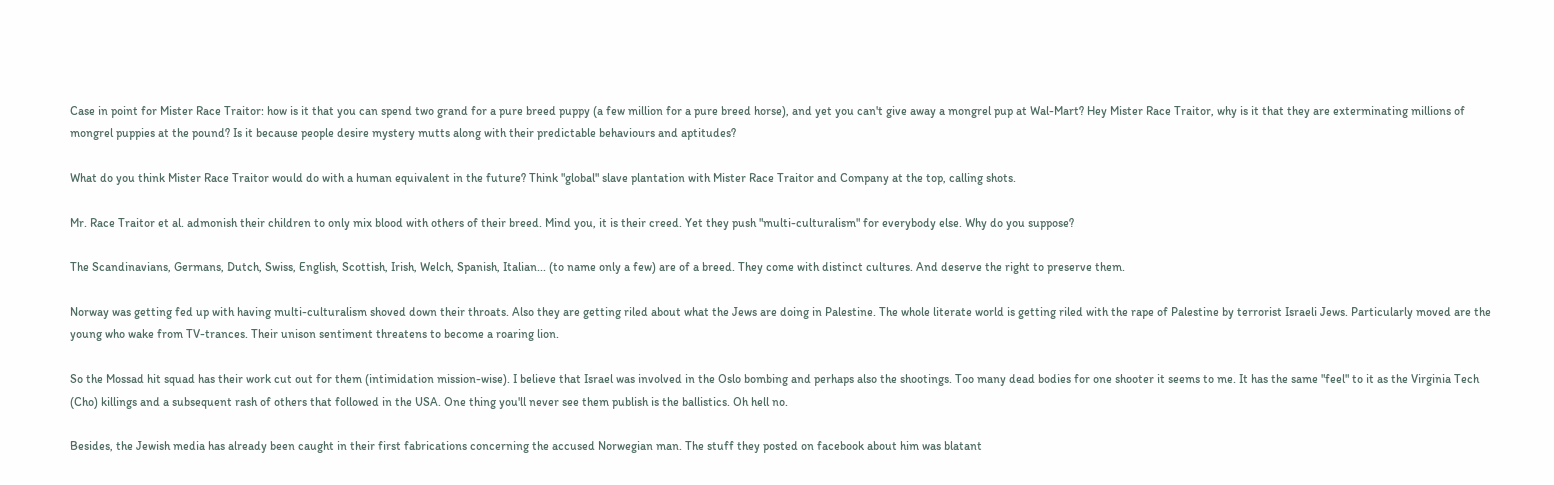Case in point for Mister Race Traitor: how is it that you can spend two grand for a pure breed puppy (a few million for a pure breed horse), and yet you can't give away a mongrel pup at Wal-Mart? Hey Mister Race Traitor, why is it that they are exterminating millions of mongrel puppies at the pound? Is it because people desire mystery mutts along with their predictable behaviours and aptitudes?

What do you think Mister Race Traitor would do with a human equivalent in the future? Think "global" slave plantation with Mister Race Traitor and Company at the top, calling shots.

Mr. Race Traitor et al. admonish their children to only mix blood with others of their breed. Mind you, it is their creed. Yet they push "multi-culturalism" for everybody else. Why do you suppose?

The Scandinavians, Germans, Dutch, Swiss, English, Scottish, Irish, Welch, Spanish, Italian... (to name only a few) are of a breed. They come with distinct cultures. And deserve the right to preserve them.

Norway was getting fed up with having multi-culturalism shoved down their throats. Also they are getting riled about what the Jews are doing in Palestine. The whole literate world is getting riled with the rape of Palestine by terrorist Israeli Jews. Particularly moved are the young who wake from TV-trances. Their unison sentiment threatens to become a roaring lion.

So the Mossad hit squad has their work cut out for them (intimidation mission-wise). I believe that Israel was involved in the Oslo bombing and perhaps also the shootings. Too many dead bodies for one shooter it seems to me. It has the same "feel" to it as the Virginia Tech (Cho) killings and a subsequent rash of others that followed in the USA. One thing you'll never see them publish is the ballistics. Oh hell no.

Besides, the Jewish media has already been caught in their first fabrications concerning the accused Norwegian man. The stuff they posted on facebook about him was blatant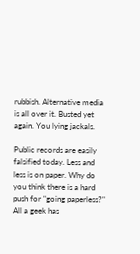rubbish. Alternative media is all over it. Busted yet again. You lying jackals.

Public records are easily falsified today. Less and less is on paper. Why do you think there is a hard push for "going paperless?" All a geek has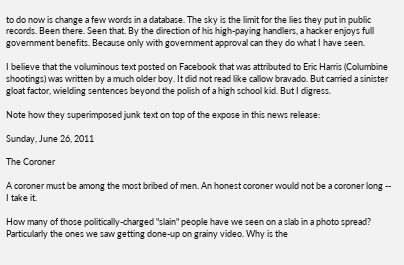to do now is change a few words in a database. The sky is the limit for the lies they put in public records. Been there. Seen that. By the direction of his high-paying handlers, a hacker enjoys full government benefits. Because only with government approval can they do what I have seen.

I believe that the voluminous text posted on Facebook that was attributed to Eric Harris (Columbine shootings) was written by a much older boy. It did not read like callow bravado. But carried a sinister gloat factor, wielding sentences beyond the polish of a high school kid. But I digress.

Note how they superimposed junk text on top of the expose in this news release:

Sunday, June 26, 2011

The Coroner

A coroner must be among the most bribed of men. An honest coroner would not be a coroner long -- I take it.

How many of those politically-charged "slain" people have we seen on a slab in a photo spread? Particularly the ones we saw getting done-up on grainy video. Why is the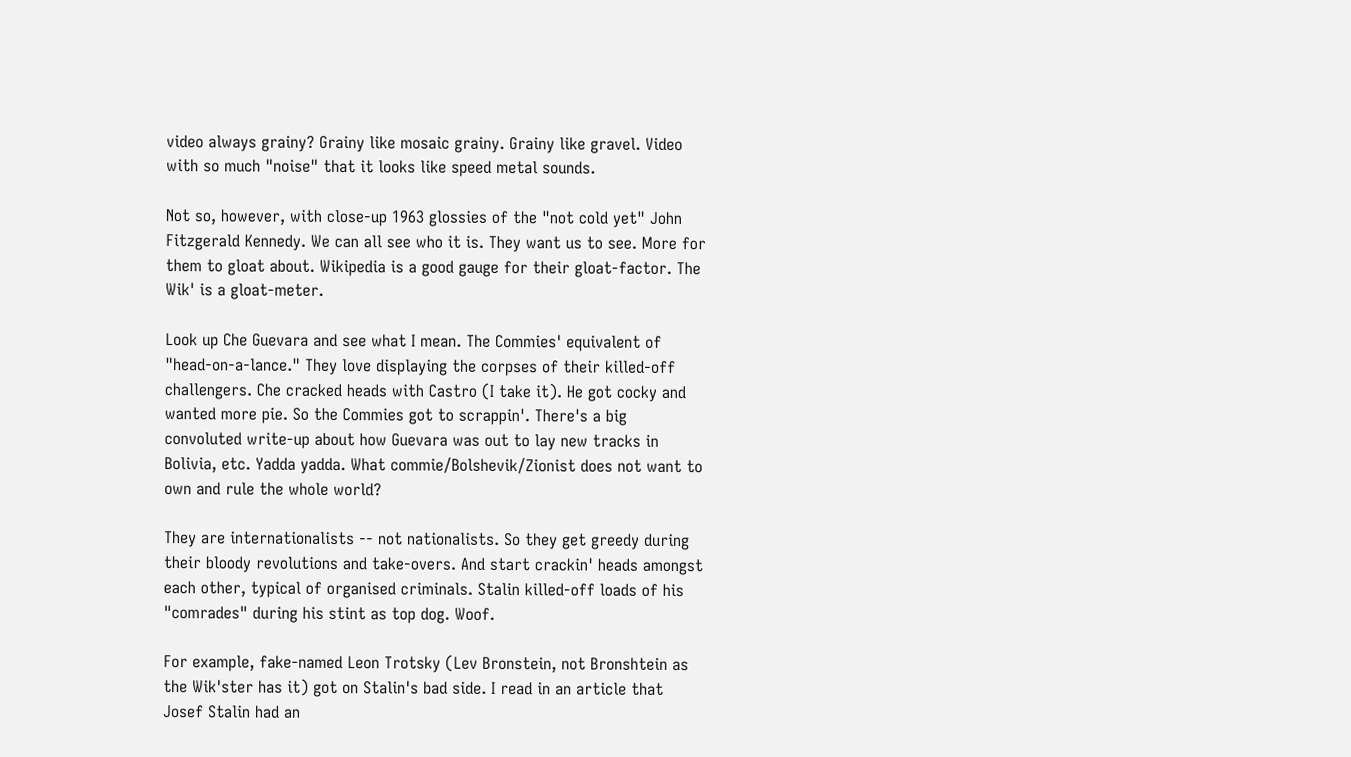video always grainy? Grainy like mosaic grainy. Grainy like gravel. Video with so much "noise" that it looks like speed metal sounds.

Not so, however, with close-up 1963 glossies of the "not cold yet" John Fitzgerald Kennedy. We can all see who it is. They want us to see. More for them to gloat about. Wikipedia is a good gauge for their gloat-factor. The Wik' is a gloat-meter.

Look up Che Guevara and see what I mean. The Commies' equivalent of "head-on-a-lance." They love displaying the corpses of their killed-off challengers. Che cracked heads with Castro (I take it). He got cocky and wanted more pie. So the Commies got to scrappin'. There's a big convoluted write-up about how Guevara was out to lay new tracks in Bolivia, etc. Yadda yadda. What commie/Bolshevik/Zionist does not want to own and rule the whole world?

They are internationalists -- not nationalists. So they get greedy during their bloody revolutions and take-overs. And start crackin' heads amongst each other, typical of organised criminals. Stalin killed-off loads of his "comrades" during his stint as top dog. Woof.

For example, fake-named Leon Trotsky (Lev Bronstein, not Bronshtein as the Wik'ster has it) got on Stalin's bad side. I read in an article that Josef Stalin had an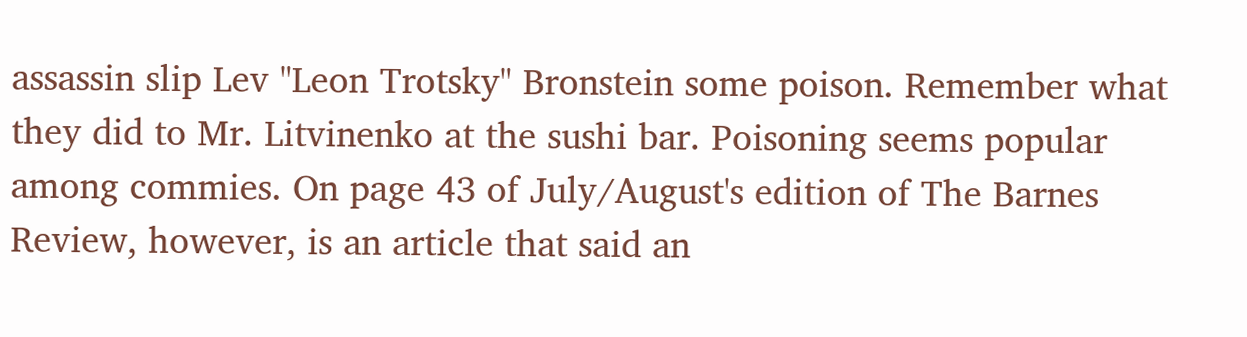assassin slip Lev "Leon Trotsky" Bronstein some poison. Remember what they did to Mr. Litvinenko at the sushi bar. Poisoning seems popular among commies. On page 43 of July/August's edition of The Barnes Review, however, is an article that said an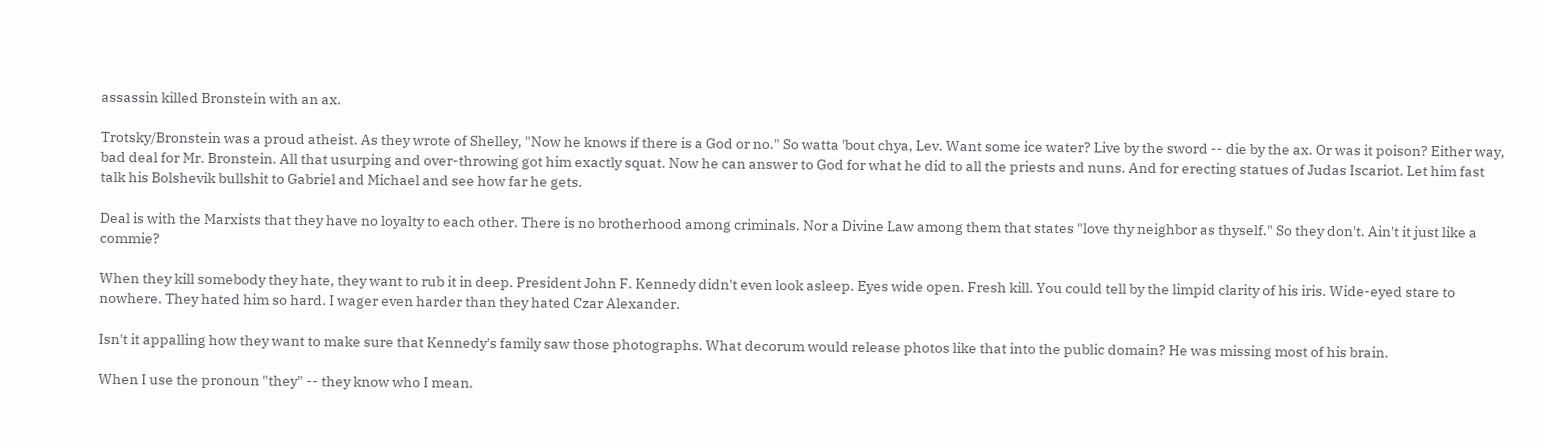assassin killed Bronstein with an ax.

Trotsky/Bronstein was a proud atheist. As they wrote of Shelley, "Now he knows if there is a God or no." So watta 'bout chya, Lev. Want some ice water? Live by the sword -- die by the ax. Or was it poison? Either way, bad deal for Mr. Bronstein. All that usurping and over-throwing got him exactly squat. Now he can answer to God for what he did to all the priests and nuns. And for erecting statues of Judas Iscariot. Let him fast talk his Bolshevik bullshit to Gabriel and Michael and see how far he gets.

Deal is with the Marxists that they have no loyalty to each other. There is no brotherhood among criminals. Nor a Divine Law among them that states "love thy neighbor as thyself." So they don't. Ain't it just like a commie?

When they kill somebody they hate, they want to rub it in deep. President John F. Kennedy didn't even look asleep. Eyes wide open. Fresh kill. You could tell by the limpid clarity of his iris. Wide-eyed stare to nowhere. They hated him so hard. I wager even harder than they hated Czar Alexander.

Isn't it appalling how they want to make sure that Kennedy's family saw those photographs. What decorum would release photos like that into the public domain? He was missing most of his brain.

When I use the pronoun "they" -- they know who I mean.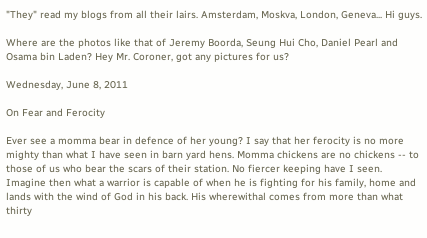"They" read my blogs from all their lairs. Amsterdam, Moskva, London, Geneva... Hi guys.

Where are the photos like that of Jeremy Boorda, Seung Hui Cho, Daniel Pearl and Osama bin Laden? Hey Mr. Coroner, got any pictures for us?

Wednesday, June 8, 2011

On Fear and Ferocity

Ever see a momma bear in defence of her young? I say that her ferocity is no more mighty than what I have seen in barn yard hens. Momma chickens are no chickens -- to those of us who bear the scars of their station. No fiercer keeping have I seen.
Imagine then what a warrior is capable of when he is fighting for his family, home and lands with the wind of God in his back. His wherewithal comes from more than what thirty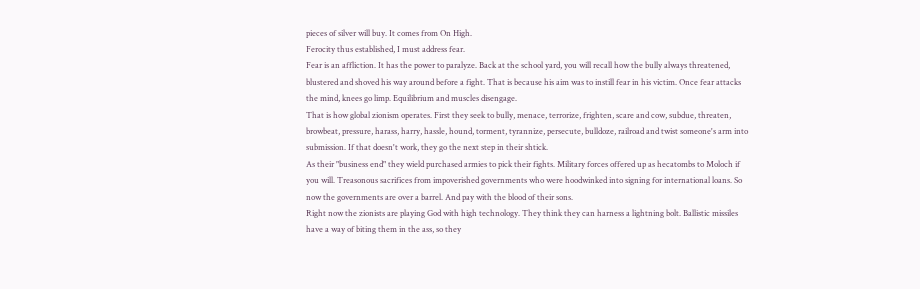pieces of silver will buy. It comes from On High.
Ferocity thus established, I must address fear.
Fear is an affliction. It has the power to paralyze. Back at the school yard, you will recall how the bully always threatened, blustered and shoved his way around before a fight. That is because his aim was to instill fear in his victim. Once fear attacks the mind, knees go limp. Equilibrium and muscles disengage.
That is how global zionism operates. First they seek to bully, menace, terrorize, frighten, scare and cow, subdue, threaten, browbeat, pressure, harass, harry, hassle, hound, torment, tyrannize, persecute, bulldoze, railroad and twist someone's arm into submission. If that doesn't work, they go the next step in their shtick.
As their "business end" they wield purchased armies to pick their fights. Military forces offered up as hecatombs to Moloch if you will. Treasonous sacrifices from impoverished governments who were hoodwinked into signing for international loans. So now the governments are over a barrel. And pay with the blood of their sons.
Right now the zionists are playing God with high technology. They think they can harness a lightning bolt. Ballistic missiles have a way of biting them in the ass, so they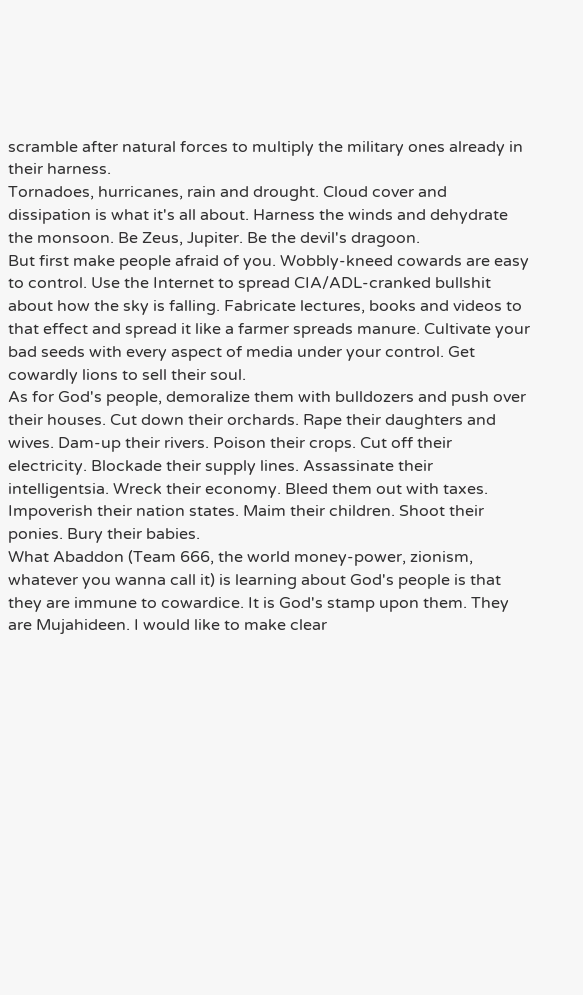scramble after natural forces to multiply the military ones already in their harness.
Tornadoes, hurricanes, rain and drought. Cloud cover and dissipation is what it's all about. Harness the winds and dehydrate the monsoon. Be Zeus, Jupiter. Be the devil's dragoon.
But first make people afraid of you. Wobbly-kneed cowards are easy to control. Use the Internet to spread CIA/ADL-cranked bullshit about how the sky is falling. Fabricate lectures, books and videos to that effect and spread it like a farmer spreads manure. Cultivate your bad seeds with every aspect of media under your control. Get cowardly lions to sell their soul.
As for God's people, demoralize them with bulldozers and push over their houses. Cut down their orchards. Rape their daughters and wives. Dam-up their rivers. Poison their crops. Cut off their electricity. Blockade their supply lines. Assassinate their intelligentsia. Wreck their economy. Bleed them out with taxes. Impoverish their nation states. Maim their children. Shoot their ponies. Bury their babies.
What Abaddon (Team 666, the world money-power, zionism, whatever you wanna call it) is learning about God's people is that they are immune to cowardice. It is God's stamp upon them. They are Mujahideen. I would like to make clear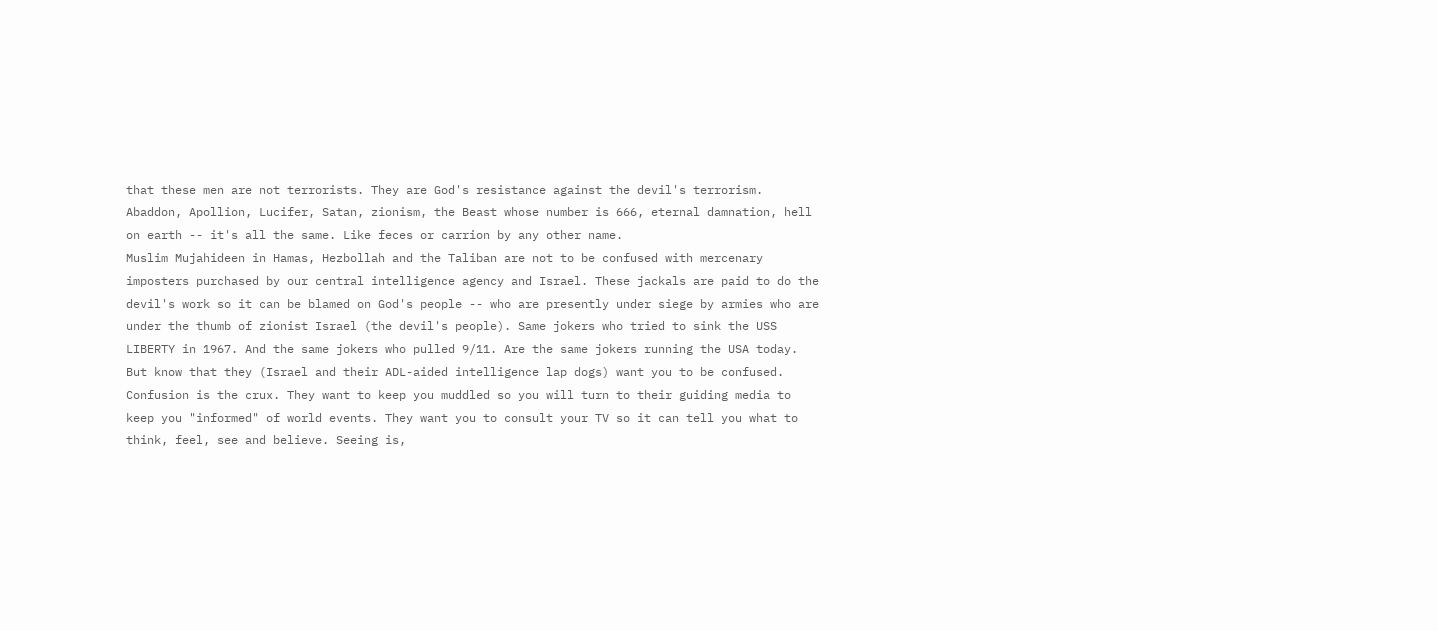that these men are not terrorists. They are God's resistance against the devil's terrorism.
Abaddon, Apollion, Lucifer, Satan, zionism, the Beast whose number is 666, eternal damnation, hell on earth -- it's all the same. Like feces or carrion by any other name.
Muslim Mujahideen in Hamas, Hezbollah and the Taliban are not to be confused with mercenary imposters purchased by our central intelligence agency and Israel. These jackals are paid to do the devil's work so it can be blamed on God's people -- who are presently under siege by armies who are under the thumb of zionist Israel (the devil's people). Same jokers who tried to sink the USS LIBERTY in 1967. And the same jokers who pulled 9/11. Are the same jokers running the USA today.
But know that they (Israel and their ADL-aided intelligence lap dogs) want you to be confused. Confusion is the crux. They want to keep you muddled so you will turn to their guiding media to keep you "informed" of world events. They want you to consult your TV so it can tell you what to think, feel, see and believe. Seeing is,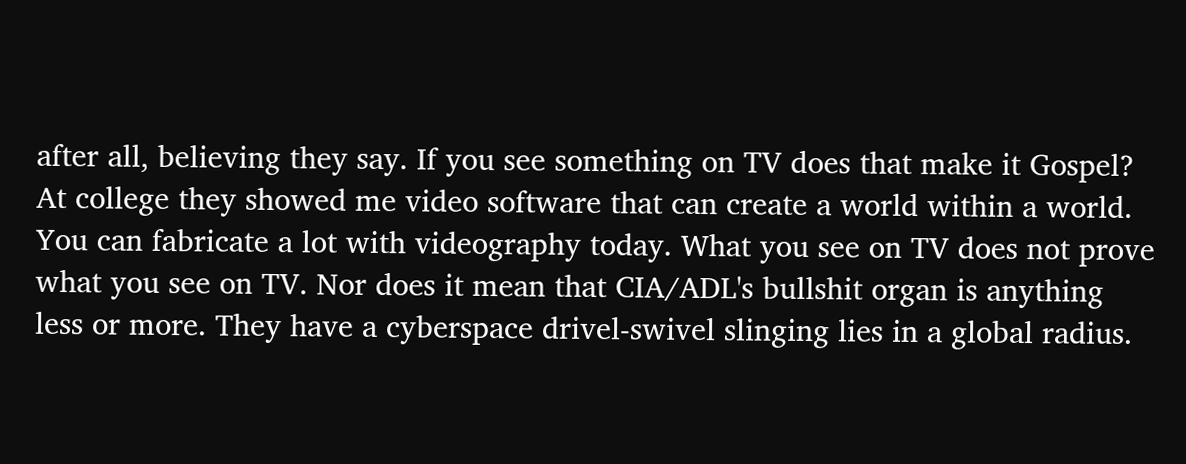after all, believing they say. If you see something on TV does that make it Gospel?
At college they showed me video software that can create a world within a world. You can fabricate a lot with videography today. What you see on TV does not prove what you see on TV. Nor does it mean that CIA/ADL's bullshit organ is anything less or more. They have a cyberspace drivel-swivel slinging lies in a global radius.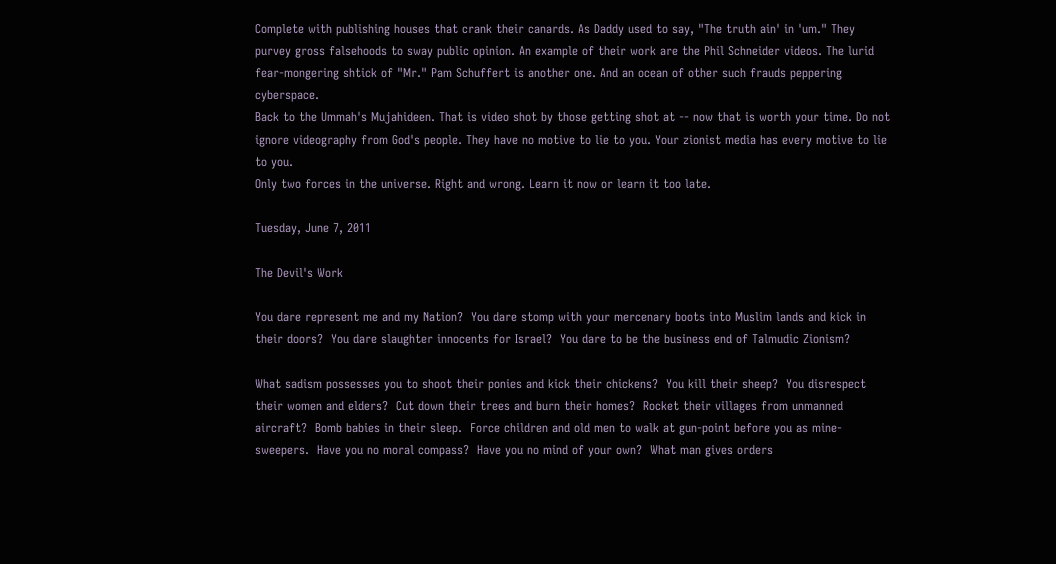Complete with publishing houses that crank their canards. As Daddy used to say, "The truth ain' in 'um." They purvey gross falsehoods to sway public opinion. An example of their work are the Phil Schneider videos. The lurid fear-mongering shtick of "Mr." Pam Schuffert is another one. And an ocean of other such frauds peppering cyberspace.
Back to the Ummah's Mujahideen. That is video shot by those getting shot at -- now that is worth your time. Do not ignore videography from God's people. They have no motive to lie to you. Your zionist media has every motive to lie to you.
Only two forces in the universe. Right and wrong. Learn it now or learn it too late.

Tuesday, June 7, 2011

The Devil's Work

You dare represent me and my Nation?  You dare stomp with your mercenary boots into Muslim lands and kick in their doors?  You dare slaughter innocents for Israel?  You dare to be the business end of Talmudic Zionism?

What sadism possesses you to shoot their ponies and kick their chickens?  You kill their sheep?  You disrespect their women and elders?  Cut down their trees and burn their homes?  Rocket their villages from unmanned aircraft?  Bomb babies in their sleep.  Force children and old men to walk at gun-point before you as mine-sweepers.  Have you no moral compass?  Have you no mind of your own?  What man gives orders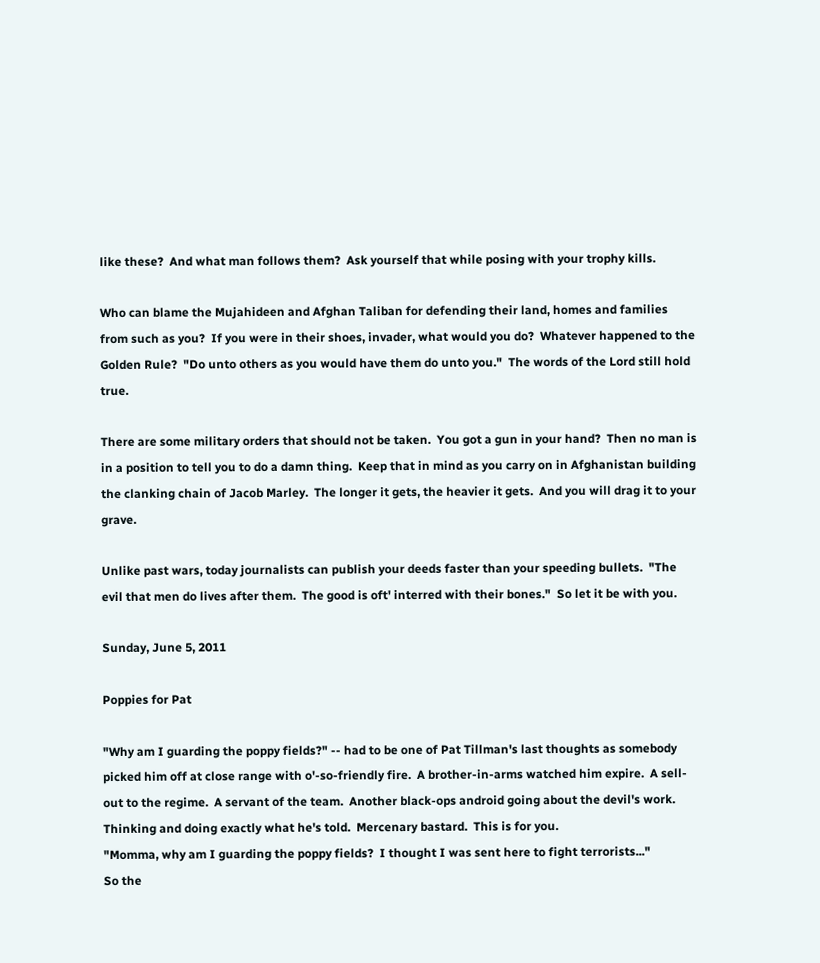like these?  And what man follows them?  Ask yourself that while posing with your trophy kills.

Who can blame the Mujahideen and Afghan Taliban for defending their land, homes and families from such as you?  If you were in their shoes, invader, what would you do?  Whatever happened to the Golden Rule?  "Do unto others as you would have them do unto you."  The words of the Lord still hold true.

There are some military orders that should not be taken.  You got a gun in your hand?  Then no man is in a position to tell you to do a damn thing.  Keep that in mind as you carry on in Afghanistan building the clanking chain of Jacob Marley.  The longer it gets, the heavier it gets.  And you will drag it to your grave.

Unlike past wars, today journalists can publish your deeds faster than your speeding bullets.  "The evil that men do lives after them.  The good is oft' interred with their bones."  So let it be with you.

Sunday, June 5, 2011

Poppies for Pat

"Why am I guarding the poppy fields?" -- had to be one of Pat Tillman's last thoughts as somebody picked him off at close range with o'-so-friendly fire.  A brother-in-arms watched him expire.  A sell-out to the regime.  A servant of the team.  Another black-ops android going about the devil's work.  Thinking and doing exactly what he's told.  Mercenary bastard.  This is for you.
"Momma, why am I guarding the poppy fields?  I thought I was sent here to fight terrorists..."
So the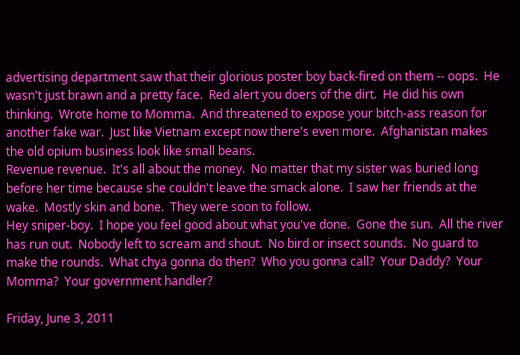advertising department saw that their glorious poster boy back-fired on them -- oops.  He wasn't just brawn and a pretty face.  Red alert you doers of the dirt.  He did his own thinking.  Wrote home to Momma.  And threatened to expose your bitch-ass reason for another fake war.  Just like Vietnam except now there's even more.  Afghanistan makes the old opium business look like small beans.
Revenue revenue.  It's all about the money.  No matter that my sister was buried long before her time because she couldn't leave the smack alone.  I saw her friends at the wake.  Mostly skin and bone.  They were soon to follow.
Hey sniper-boy.  I hope you feel good about what you've done.  Gone the sun.  All the river has run out.  Nobody left to scream and shout.  No bird or insect sounds.  No guard to make the rounds.  What chya gonna do then?  Who you gonna call?  Your Daddy?  Your Momma?  Your government handler?

Friday, June 3, 2011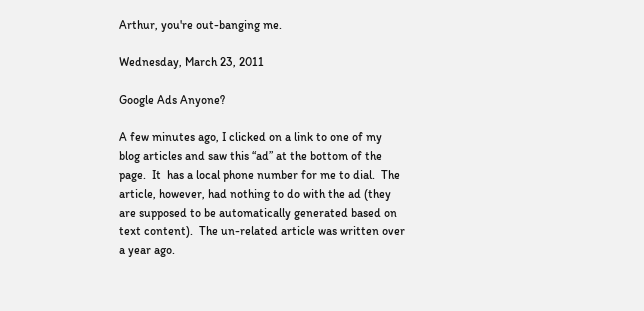Arthur, you're out-banging me.

Wednesday, March 23, 2011

Google Ads Anyone?

A few minutes ago, I clicked on a link to one of my blog articles and saw this “ad” at the bottom of the page.  It  has a local phone number for me to dial.  The article, however, had nothing to do with the ad (they are supposed to be automatically generated based on text content).  The un-related article was written over a year ago.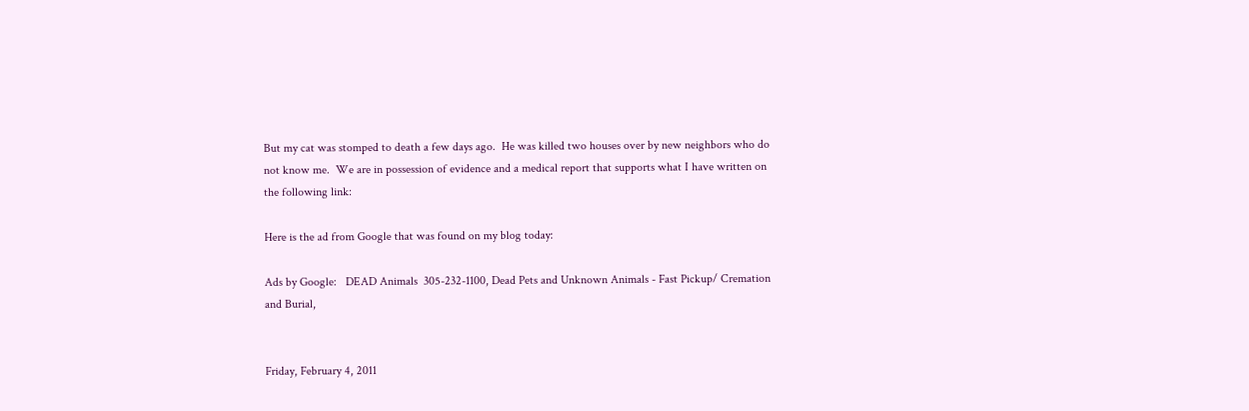But my cat was stomped to death a few days ago.  He was killed two houses over by new neighbors who do not know me.  We are in possession of evidence and a medical report that supports what I have written on the following link:

Here is the ad from Google that was found on my blog today:

Ads by Google:   DEAD Animals  305-232-1100, Dead Pets and Unknown Animals - Fast Pickup/ Cremation and Burial,


Friday, February 4, 2011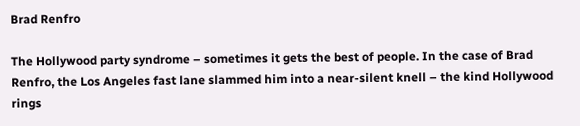Brad Renfro

The Hollywood party syndrome – sometimes it gets the best of people. In the case of Brad Renfro, the Los Angeles fast lane slammed him into a near-silent knell – the kind Hollywood rings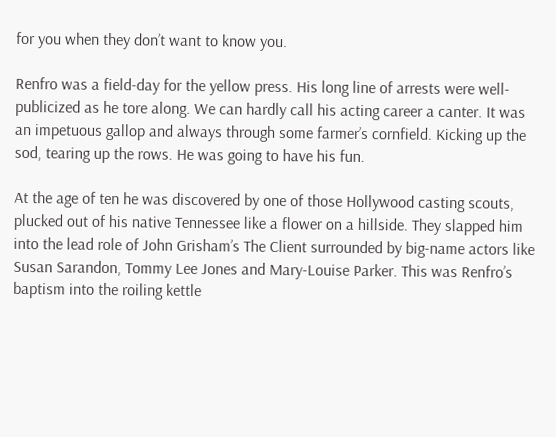for you when they don’t want to know you.

Renfro was a field-day for the yellow press. His long line of arrests were well-publicized as he tore along. We can hardly call his acting career a canter. It was an impetuous gallop and always through some farmer’s cornfield. Kicking up the sod, tearing up the rows. He was going to have his fun.

At the age of ten he was discovered by one of those Hollywood casting scouts, plucked out of his native Tennessee like a flower on a hillside. They slapped him into the lead role of John Grisham’s The Client surrounded by big-name actors like Susan Sarandon, Tommy Lee Jones and Mary-Louise Parker. This was Renfro’s baptism into the roiling kettle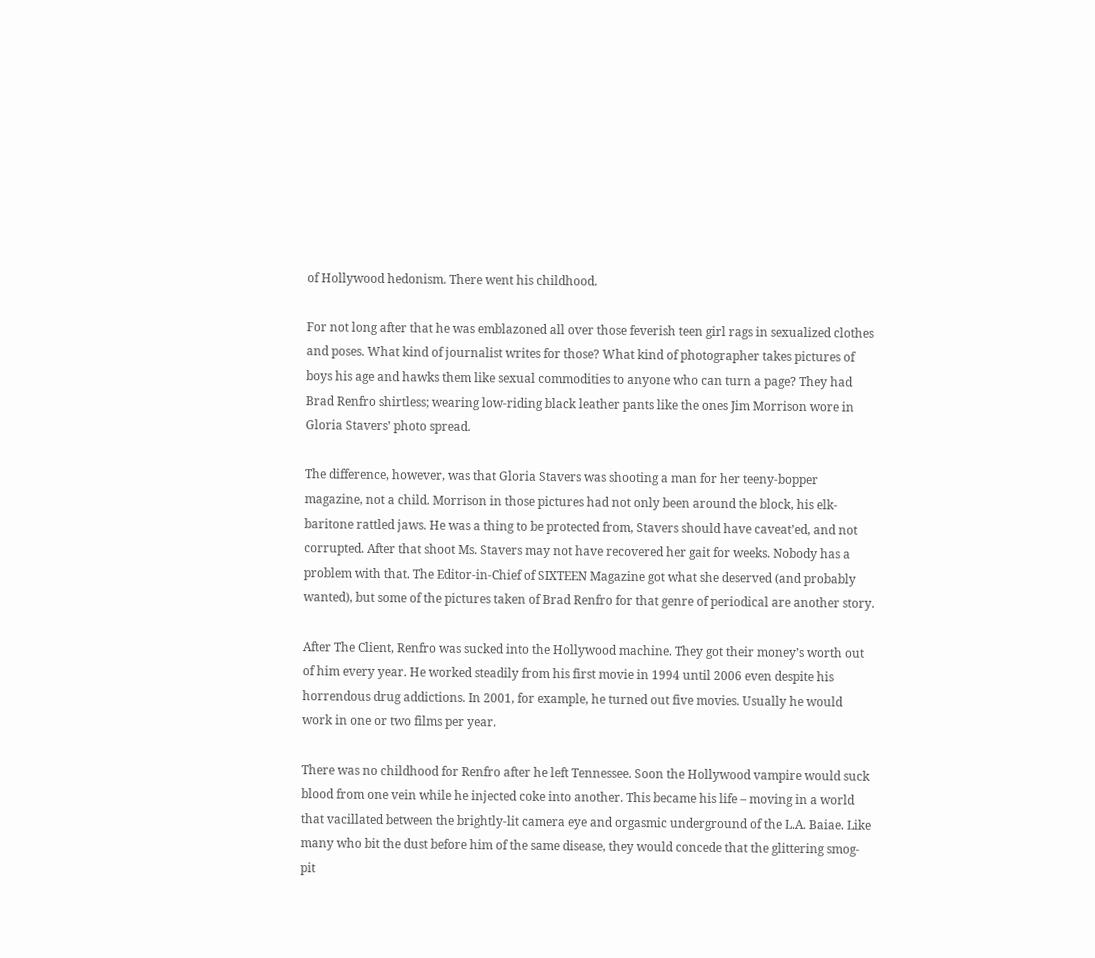of Hollywood hedonism. There went his childhood.

For not long after that he was emblazoned all over those feverish teen girl rags in sexualized clothes and poses. What kind of journalist writes for those? What kind of photographer takes pictures of boys his age and hawks them like sexual commodities to anyone who can turn a page? They had Brad Renfro shirtless; wearing low-riding black leather pants like the ones Jim Morrison wore in Gloria Stavers’ photo spread.

The difference, however, was that Gloria Stavers was shooting a man for her teeny-bopper magazine, not a child. Morrison in those pictures had not only been around the block, his elk-baritone rattled jaws. He was a thing to be protected from, Stavers should have caveat’ed, and not corrupted. After that shoot Ms. Stavers may not have recovered her gait for weeks. Nobody has a problem with that. The Editor-in-Chief of SIXTEEN Magazine got what she deserved (and probably wanted), but some of the pictures taken of Brad Renfro for that genre of periodical are another story.

After The Client, Renfro was sucked into the Hollywood machine. They got their money’s worth out of him every year. He worked steadily from his first movie in 1994 until 2006 even despite his horrendous drug addictions. In 2001, for example, he turned out five movies. Usually he would work in one or two films per year.

There was no childhood for Renfro after he left Tennessee. Soon the Hollywood vampire would suck blood from one vein while he injected coke into another. This became his life – moving in a world that vacillated between the brightly-lit camera eye and orgasmic underground of the L.A. Baiae. Like many who bit the dust before him of the same disease, they would concede that the glittering smog-pit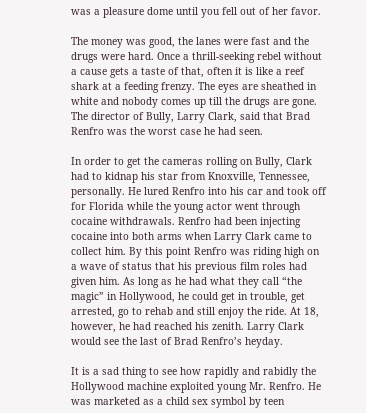was a pleasure dome until you fell out of her favor.

The money was good, the lanes were fast and the drugs were hard. Once a thrill-seeking rebel without a cause gets a taste of that, often it is like a reef shark at a feeding frenzy. The eyes are sheathed in white and nobody comes up till the drugs are gone. The director of Bully, Larry Clark, said that Brad Renfro was the worst case he had seen.

In order to get the cameras rolling on Bully, Clark had to kidnap his star from Knoxville, Tennessee, personally. He lured Renfro into his car and took off for Florida while the young actor went through cocaine withdrawals. Renfro had been injecting cocaine into both arms when Larry Clark came to collect him. By this point Renfro was riding high on a wave of status that his previous film roles had given him. As long as he had what they call “the magic” in Hollywood, he could get in trouble, get arrested, go to rehab and still enjoy the ride. At 18, however, he had reached his zenith. Larry Clark would see the last of Brad Renfro’s heyday.

It is a sad thing to see how rapidly and rabidly the Hollywood machine exploited young Mr. Renfro. He was marketed as a child sex symbol by teen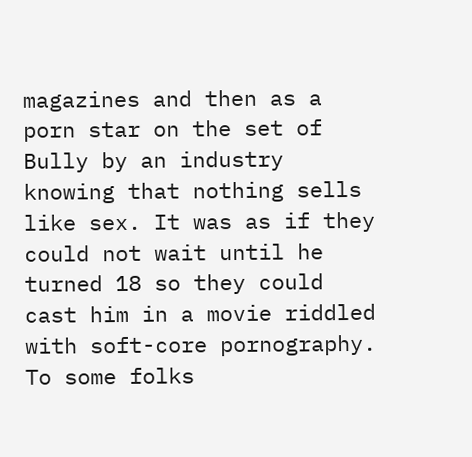magazines and then as a porn star on the set of Bully by an industry knowing that nothing sells like sex. It was as if they could not wait until he turned 18 so they could cast him in a movie riddled with soft-core pornography. To some folks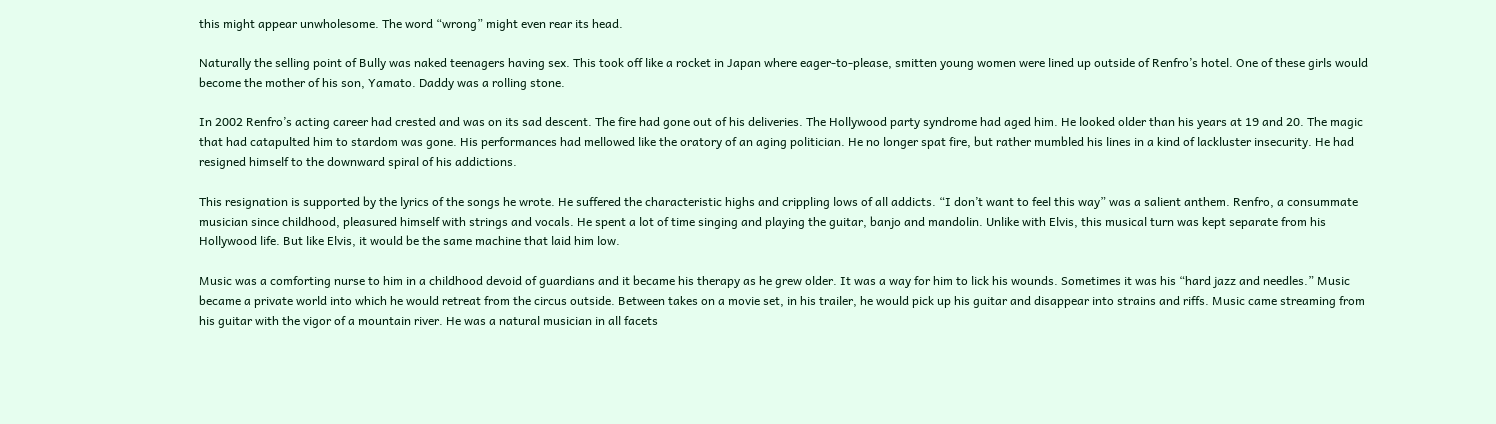this might appear unwholesome. The word “wrong” might even rear its head.

Naturally the selling point of Bully was naked teenagers having sex. This took off like a rocket in Japan where eager-to-please, smitten young women were lined up outside of Renfro’s hotel. One of these girls would become the mother of his son, Yamato. Daddy was a rolling stone.

In 2002 Renfro’s acting career had crested and was on its sad descent. The fire had gone out of his deliveries. The Hollywood party syndrome had aged him. He looked older than his years at 19 and 20. The magic that had catapulted him to stardom was gone. His performances had mellowed like the oratory of an aging politician. He no longer spat fire, but rather mumbled his lines in a kind of lackluster insecurity. He had resigned himself to the downward spiral of his addictions.

This resignation is supported by the lyrics of the songs he wrote. He suffered the characteristic highs and crippling lows of all addicts. “I don’t want to feel this way” was a salient anthem. Renfro, a consummate musician since childhood, pleasured himself with strings and vocals. He spent a lot of time singing and playing the guitar, banjo and mandolin. Unlike with Elvis, this musical turn was kept separate from his Hollywood life. But like Elvis, it would be the same machine that laid him low.

Music was a comforting nurse to him in a childhood devoid of guardians and it became his therapy as he grew older. It was a way for him to lick his wounds. Sometimes it was his “hard jazz and needles.” Music became a private world into which he would retreat from the circus outside. Between takes on a movie set, in his trailer, he would pick up his guitar and disappear into strains and riffs. Music came streaming from his guitar with the vigor of a mountain river. He was a natural musician in all facets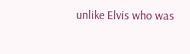unlike Elvis who was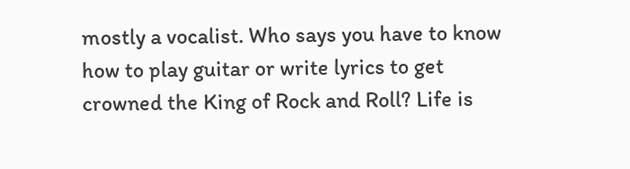mostly a vocalist. Who says you have to know how to play guitar or write lyrics to get crowned the King of Rock and Roll? Life is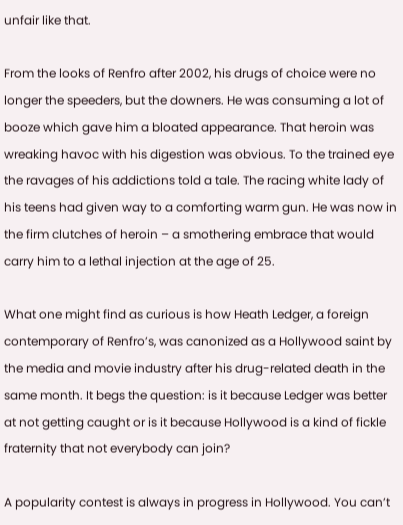unfair like that.

From the looks of Renfro after 2002, his drugs of choice were no longer the speeders, but the downers. He was consuming a lot of booze which gave him a bloated appearance. That heroin was wreaking havoc with his digestion was obvious. To the trained eye the ravages of his addictions told a tale. The racing white lady of his teens had given way to a comforting warm gun. He was now in the firm clutches of heroin – a smothering embrace that would carry him to a lethal injection at the age of 25.

What one might find as curious is how Heath Ledger, a foreign contemporary of Renfro’s, was canonized as a Hollywood saint by the media and movie industry after his drug-related death in the same month. It begs the question: is it because Ledger was better at not getting caught or is it because Hollywood is a kind of fickle fraternity that not everybody can join?

A popularity contest is always in progress in Hollywood. You can’t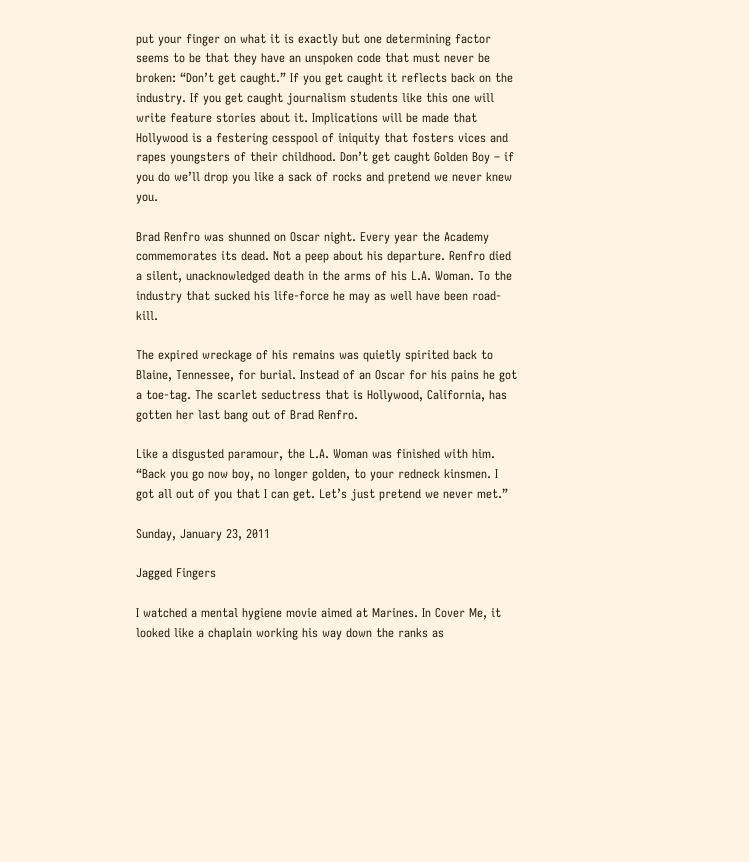put your finger on what it is exactly but one determining factor seems to be that they have an unspoken code that must never be broken: “Don’t get caught.” If you get caught it reflects back on the industry. If you get caught journalism students like this one will write feature stories about it. Implications will be made that Hollywood is a festering cesspool of iniquity that fosters vices and rapes youngsters of their childhood. Don’t get caught Golden Boy – if you do we’ll drop you like a sack of rocks and pretend we never knew you.

Brad Renfro was shunned on Oscar night. Every year the Academy commemorates its dead. Not a peep about his departure. Renfro died a silent, unacknowledged death in the arms of his L.A. Woman. To the industry that sucked his life-force he may as well have been road-kill.

The expired wreckage of his remains was quietly spirited back to Blaine, Tennessee, for burial. Instead of an Oscar for his pains he got a toe-tag. The scarlet seductress that is Hollywood, California, has gotten her last bang out of Brad Renfro.

Like a disgusted paramour, the L.A. Woman was finished with him. “Back you go now boy, no longer golden, to your redneck kinsmen. I got all out of you that I can get. Let’s just pretend we never met.”

Sunday, January 23, 2011

Jagged Fingers

I watched a mental hygiene movie aimed at Marines. In Cover Me, it looked like a chaplain working his way down the ranks as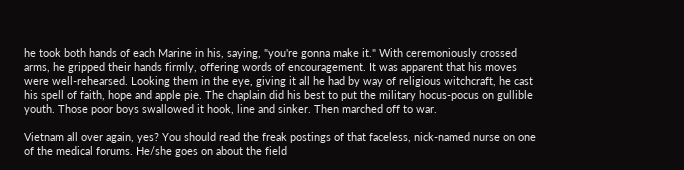he took both hands of each Marine in his, saying, "you're gonna make it." With ceremoniously crossed arms, he gripped their hands firmly, offering words of encouragement. It was apparent that his moves were well-rehearsed. Looking them in the eye, giving it all he had by way of religious witchcraft, he cast his spell of faith, hope and apple pie. The chaplain did his best to put the military hocus-pocus on gullible youth. Those poor boys swallowed it hook, line and sinker. Then marched off to war.

Vietnam all over again, yes? You should read the freak postings of that faceless, nick-named nurse on one of the medical forums. He/she goes on about the field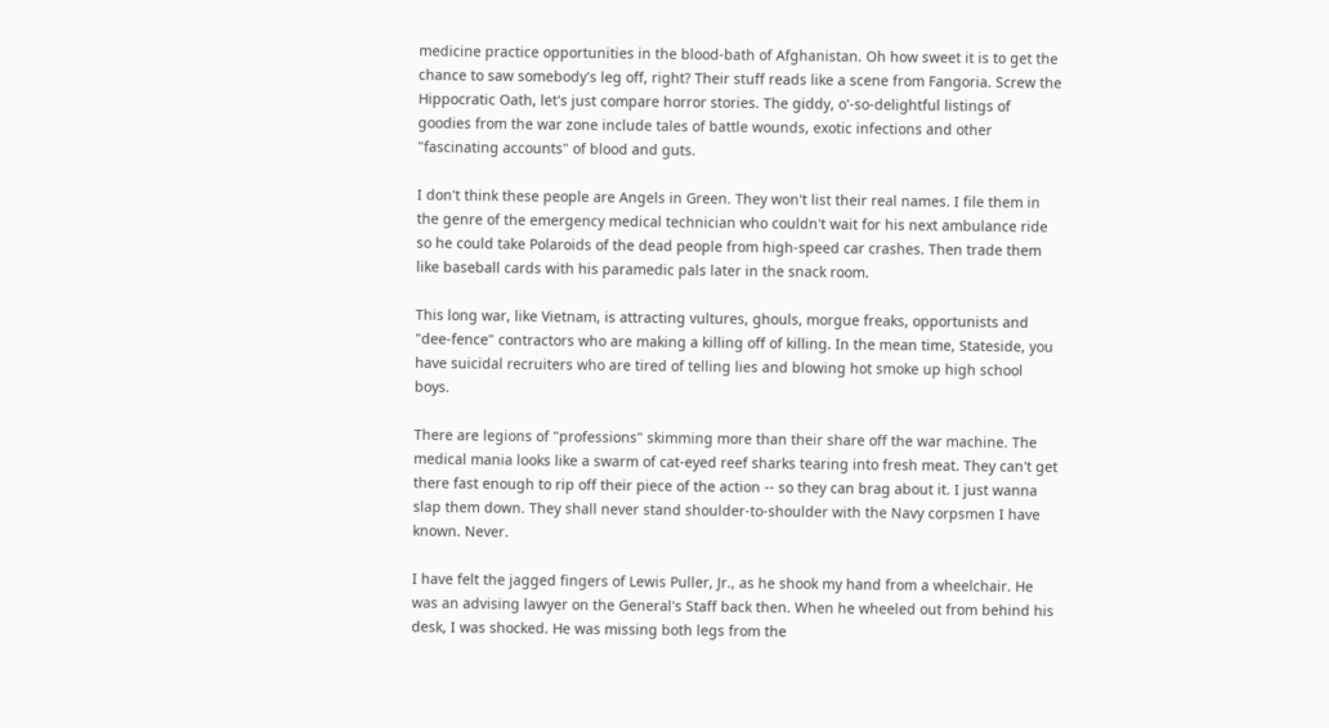medicine practice opportunities in the blood-bath of Afghanistan. Oh how sweet it is to get the chance to saw somebody's leg off, right? Their stuff reads like a scene from Fangoria. Screw the Hippocratic Oath, let's just compare horror stories. The giddy, o'-so-delightful listings of goodies from the war zone include tales of battle wounds, exotic infections and other "fascinating accounts" of blood and guts.

I don't think these people are Angels in Green. They won't list their real names. I file them in the genre of the emergency medical technician who couldn't wait for his next ambulance ride so he could take Polaroids of the dead people from high-speed car crashes. Then trade them like baseball cards with his paramedic pals later in the snack room.

This long war, like Vietnam, is attracting vultures, ghouls, morgue freaks, opportunists and "dee-fence" contractors who are making a killing off of killing. In the mean time, Stateside, you have suicidal recruiters who are tired of telling lies and blowing hot smoke up high school boys.

There are legions of "professions" skimming more than their share off the war machine. The medical mania looks like a swarm of cat-eyed reef sharks tearing into fresh meat. They can't get there fast enough to rip off their piece of the action -- so they can brag about it. I just wanna slap them down. They shall never stand shoulder-to-shoulder with the Navy corpsmen I have known. Never.

I have felt the jagged fingers of Lewis Puller, Jr., as he shook my hand from a wheelchair. He was an advising lawyer on the General's Staff back then. When he wheeled out from behind his desk, I was shocked. He was missing both legs from the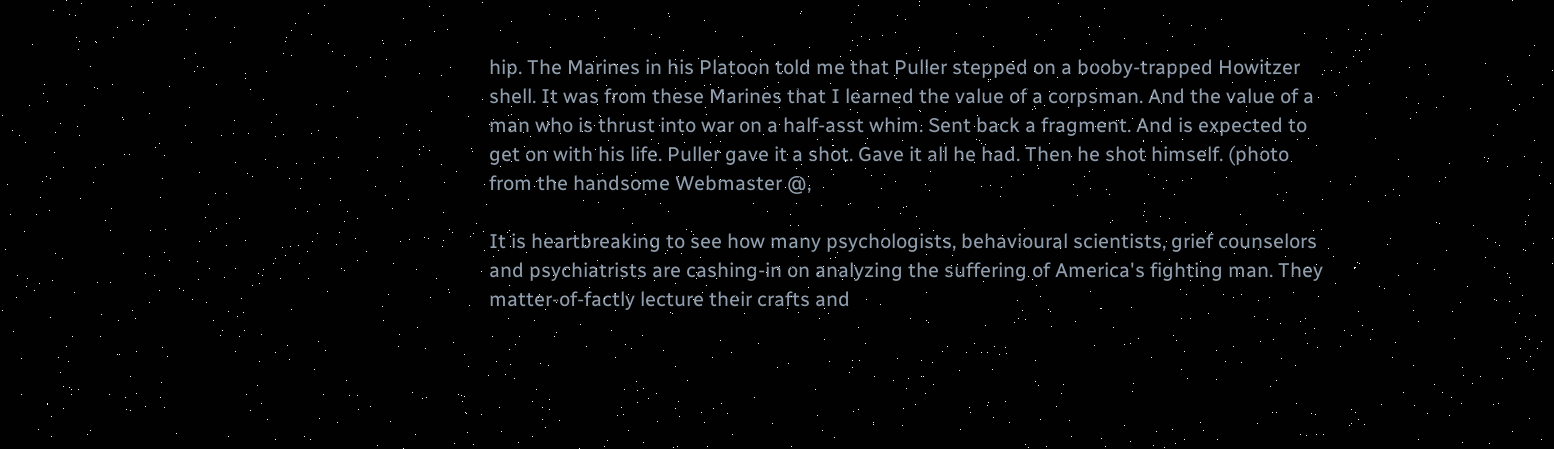hip. The Marines in his Platoon told me that Puller stepped on a booby-trapped Howitzer shell. It was from these Marines that I learned the value of a corpsman. And the value of a man who is thrust into war on a half-asst whim. Sent back a fragment. And is expected to get on with his life. Puller gave it a shot. Gave it all he had. Then he shot himself. (photo from the handsome Webmaster @,

It is heartbreaking to see how many psychologists, behavioural scientists, grief counselors and psychiatrists are cashing-in on analyzing the suffering of America's fighting man. They matter-of-factly lecture their crafts and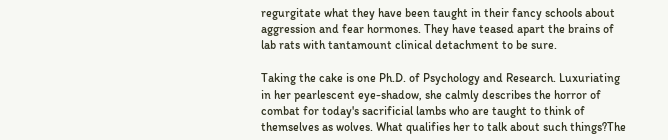regurgitate what they have been taught in their fancy schools about aggression and fear hormones. They have teased apart the brains of lab rats with tantamount clinical detachment to be sure.

Taking the cake is one Ph.D. of Psychology and Research. Luxuriating in her pearlescent eye-shadow, she calmly describes the horror of combat for today's sacrificial lambs who are taught to think of themselves as wolves. What qualifies her to talk about such things?The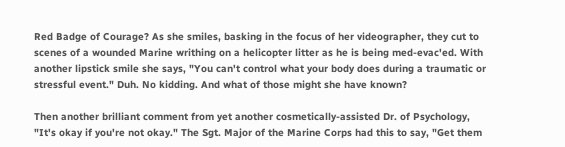Red Badge of Courage? As she smiles, basking in the focus of her videographer, they cut to scenes of a wounded Marine writhing on a helicopter litter as he is being med-evac'ed. With another lipstick smile she says, "You can't control what your body does during a traumatic or stressful event." Duh. No kidding. And what of those might she have known?

Then another brilliant comment from yet another cosmetically-assisted Dr. of Psychology, "It's okay if you're not okay." The Sgt. Major of the Marine Corps had this to say, "Get them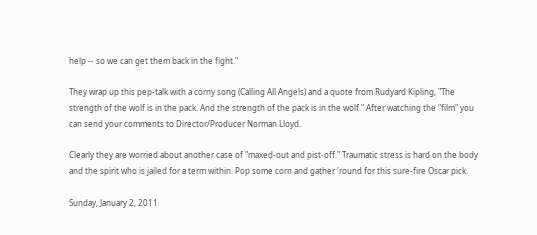help -- so we can get them back in the fight."

They wrap up this pep-talk with a corny song (Calling All Angels) and a quote from Rudyard Kipling, "The strength of the wolf is in the pack. And the strength of the pack is in the wolf." After watching the "film" you can send your comments to Director/Producer Norman Lloyd.

Clearly they are worried about another case of "maxed-out and pist-off." Traumatic stress is hard on the body and the spirit who is jailed for a term within. Pop some corn and gather 'round for this sure-fire Oscar pick.

Sunday, January 2, 2011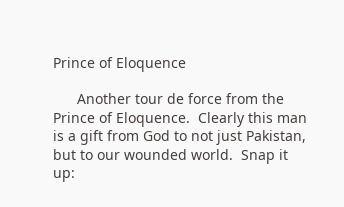Prince of Eloquence

      Another tour de force from the Prince of Eloquence.  Clearly this man is a gift from God to not just Pakistan, but to our wounded world.  Snap it up: